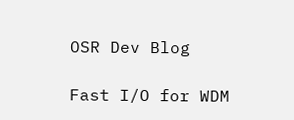OSR Dev Blog

Fast I/O for WDM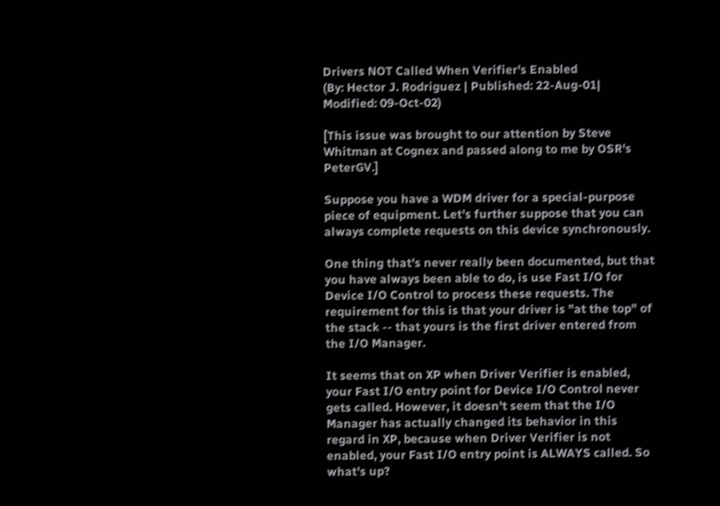Drivers NOT Called When Verifier's Enabled
(By: Hector J. Rodriguez | Published: 22-Aug-01| Modified: 09-Oct-02)

[This issue was brought to our attention by Steve Whitman at Cognex and passed along to me by OSR's PeterGV.]

Suppose you have a WDM driver for a special-purpose piece of equipment. Let's further suppose that you can always complete requests on this device synchronously.

One thing that's never really been documented, but that you have always been able to do, is use Fast I/O for Device I/O Control to process these requests. The requirement for this is that your driver is "at the top" of the stack -- that yours is the first driver entered from the I/O Manager.

It seems that on XP when Driver Verifier is enabled, your Fast I/O entry point for Device I/O Control never gets called. However, it doesn't seem that the I/O Manager has actually changed its behavior in this regard in XP, because when Driver Verifier is not enabled, your Fast I/O entry point is ALWAYS called. So what's up?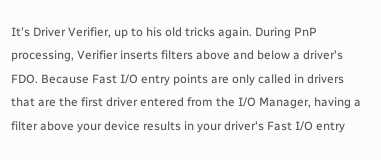It's Driver Verifier, up to his old tricks again. During PnP processing, Verifier inserts filters above and below a driver's FDO. Because Fast I/O entry points are only called in drivers that are the first driver entered from the I/O Manager, having a filter above your device results in your driver's Fast I/O entry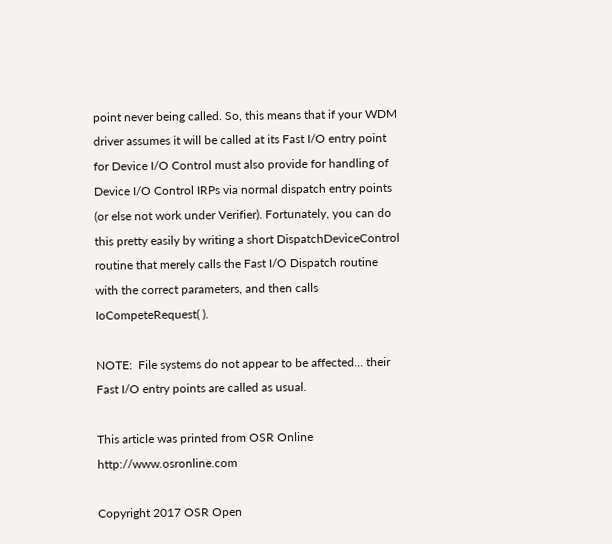point never being called. So, this means that if your WDM driver assumes it will be called at its Fast I/O entry point for Device I/O Control must also provide for handling of Device I/O Control IRPs via normal dispatch entry points (or else not work under Verifier). Fortunately, you can do this pretty easily by writing a short DispatchDeviceControl routine that merely calls the Fast I/O Dispatch routine with the correct parameters, and then calls IoCompeteRequest( ).

NOTE:  File systems do not appear to be affected... their Fast I/O entry points are called as usual.

This article was printed from OSR Online http://www.osronline.com

Copyright 2017 OSR Open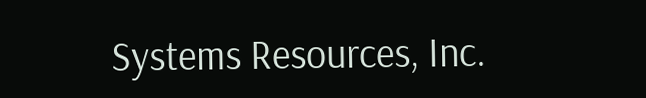Systems Resources, Inc.